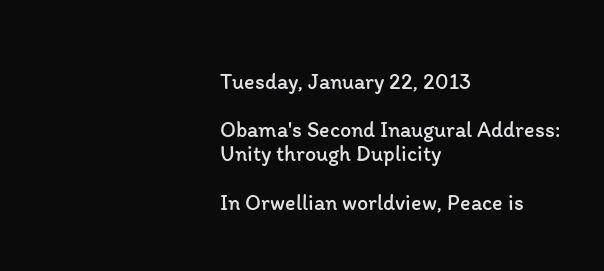Tuesday, January 22, 2013

Obama's Second Inaugural Address: Unity through Duplicity

In Orwellian worldview, Peace is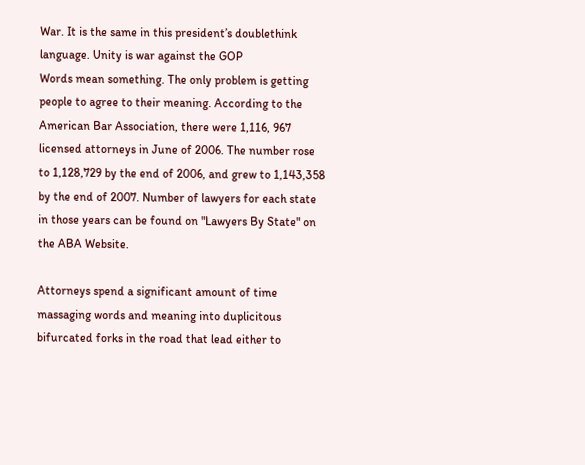War. It is the same in this president’s doublethink language. Unity is war against the GOP
Words mean something. The only problem is getting people to agree to their meaning. According to the American Bar Association, there were 1,116, 967 licensed attorneys in June of 2006. The number rose to 1,128,729 by the end of 2006, and grew to 1,143,358 by the end of 2007. Number of lawyers for each state in those years can be found on "Lawyers By State" on the ABA Website.

Attorneys spend a significant amount of time massaging words and meaning into duplicitous bifurcated forks in the road that lead either to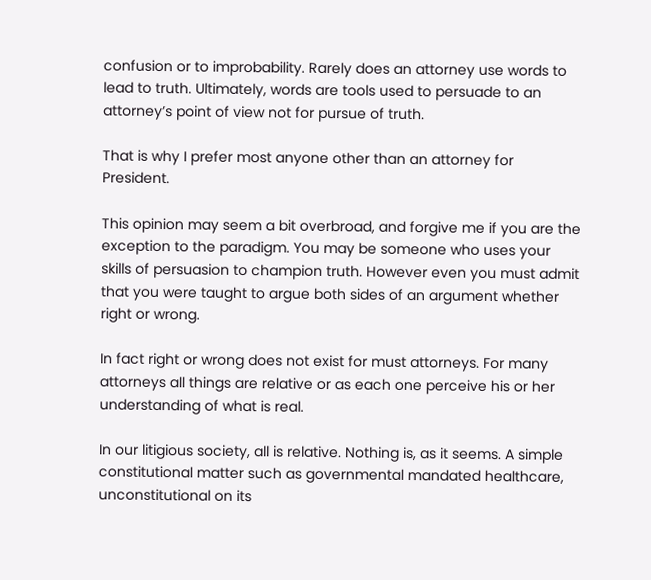confusion or to improbability. Rarely does an attorney use words to lead to truth. Ultimately, words are tools used to persuade to an attorney’s point of view not for pursue of truth.

That is why I prefer most anyone other than an attorney for President.

This opinion may seem a bit overbroad, and forgive me if you are the exception to the paradigm. You may be someone who uses your skills of persuasion to champion truth. However even you must admit that you were taught to argue both sides of an argument whether right or wrong.

In fact right or wrong does not exist for must attorneys. For many attorneys all things are relative or as each one perceive his or her understanding of what is real.

In our litigious society, all is relative. Nothing is, as it seems. A simple constitutional matter such as governmental mandated healthcare, unconstitutional on its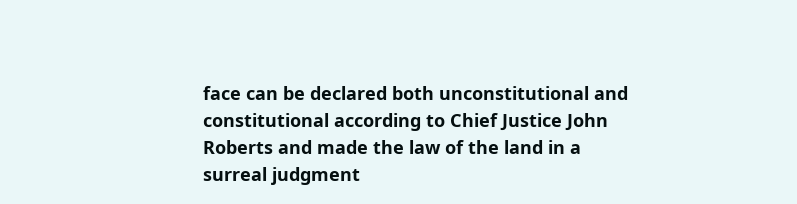face can be declared both unconstitutional and constitutional according to Chief Justice John Roberts and made the law of the land in a surreal judgment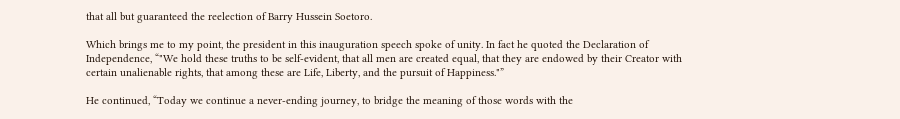that all but guaranteed the reelection of Barry Hussein Soetoro.

Which brings me to my point, the president in this inauguration speech spoke of unity. In fact he quoted the Declaration of Independence, “"We hold these truths to be self-evident, that all men are created equal, that they are endowed by their Creator with certain unalienable rights, that among these are Life, Liberty, and the pursuit of Happiness."”

He continued, “Today we continue a never-ending journey, to bridge the meaning of those words with the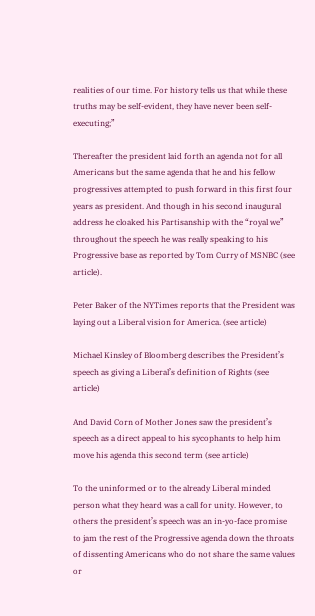realities of our time. For history tells us that while these truths may be self-evident, they have never been self-executing;”

Thereafter the president laid forth an agenda not for all Americans but the same agenda that he and his fellow progressives attempted to push forward in this first four years as president. And though in his second inaugural address he cloaked his Partisanship with the “royal we” throughout the speech he was really speaking to his Progressive base as reported by Tom Curry of MSNBC (see article).

Peter Baker of the NYTimes reports that the President was laying out a Liberal vision for America. (see article)

Michael Kinsley of Bloomberg describes the President’s speech as giving a Liberal’s definition of Rights (see article)

And David Corn of Mother Jones saw the president’s speech as a direct appeal to his sycophants to help him move his agenda this second term (see article)

To the uninformed or to the already Liberal minded person what they heard was a call for unity. However, to others the president’s speech was an in-yo-face promise to jam the rest of the Progressive agenda down the throats of dissenting Americans who do not share the same values or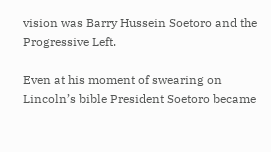vision was Barry Hussein Soetoro and the Progressive Left.

Even at his moment of swearing on Lincoln’s bible President Soetoro became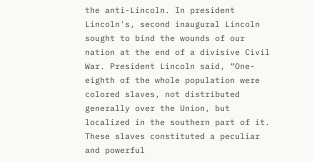the anti-Lincoln. In president Lincoln's, second inaugural Lincoln sought to bind the wounds of our nation at the end of a divisive Civil War. President Lincoln said, “One-eighth of the whole population were colored slaves, not distributed generally over the Union, but localized in the southern part of it. These slaves constituted a peculiar and powerful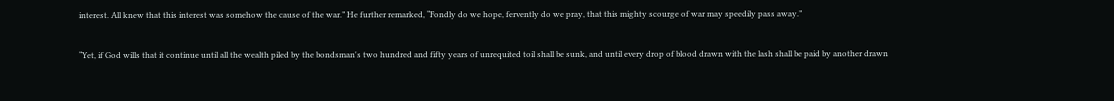interest. All knew that this interest was somehow the cause of the war.” He further remarked, “Fondly do we hope, fervently do we pray, that this mighty scourge of war may speedily pass away.”

“Yet, if God wills that it continue until all the wealth piled by the bondsman's two hundred and fifty years of unrequited toil shall be sunk, and until every drop of blood drawn with the lash shall be paid by another drawn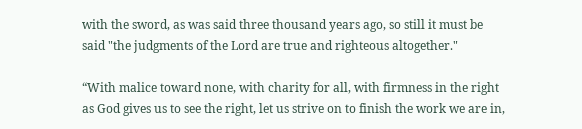with the sword, as was said three thousand years ago, so still it must be said "the judgments of the Lord are true and righteous altogether."

“With malice toward none, with charity for all, with firmness in the right as God gives us to see the right, let us strive on to finish the work we are in,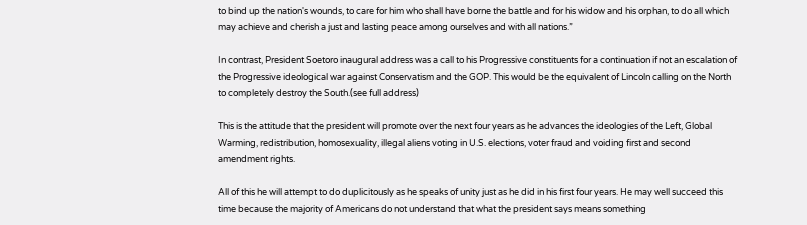to bind up the nation's wounds, to care for him who shall have borne the battle and for his widow and his orphan, to do all which may achieve and cherish a just and lasting peace among ourselves and with all nations.”

In contrast, President Soetoro inaugural address was a call to his Progressive constituents for a continuation if not an escalation of the Progressive ideological war against Conservatism and the GOP. This would be the equivalent of Lincoln calling on the North to completely destroy the South.(see full address)

This is the attitude that the president will promote over the next four years as he advances the ideologies of the Left, Global Warming, redistribution, homosexuality, illegal aliens voting in U.S. elections, voter fraud and voiding first and second amendment rights.

All of this he will attempt to do duplicitously as he speaks of unity just as he did in his first four years. He may well succeed this time because the majority of Americans do not understand that what the president says means something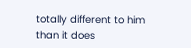totally different to him than it does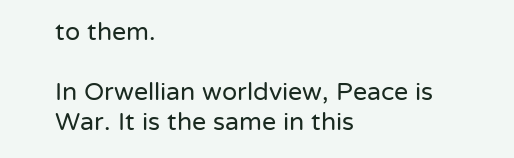to them.

In Orwellian worldview, Peace is War. It is the same in this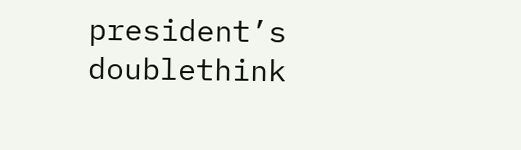president’s doublethink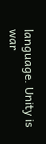language. Unity is war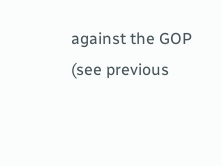against the GOP (see previous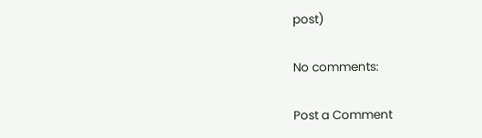post)

No comments:

Post a Comment